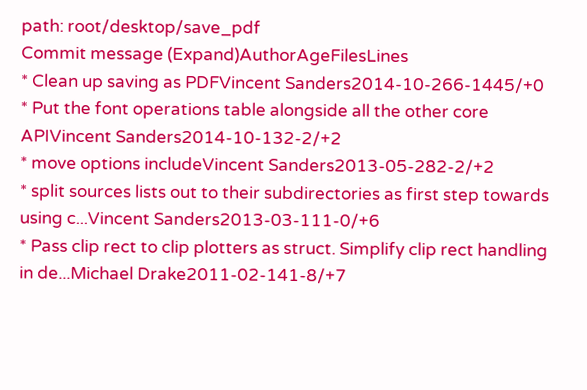path: root/desktop/save_pdf
Commit message (Expand)AuthorAgeFilesLines
* Clean up saving as PDFVincent Sanders2014-10-266-1445/+0
* Put the font operations table alongside all the other core APIVincent Sanders2014-10-132-2/+2
* move options includeVincent Sanders2013-05-282-2/+2
* split sources lists out to their subdirectories as first step towards using c...Vincent Sanders2013-03-111-0/+6
* Pass clip rect to clip plotters as struct. Simplify clip rect handling in de...Michael Drake2011-02-141-8/+7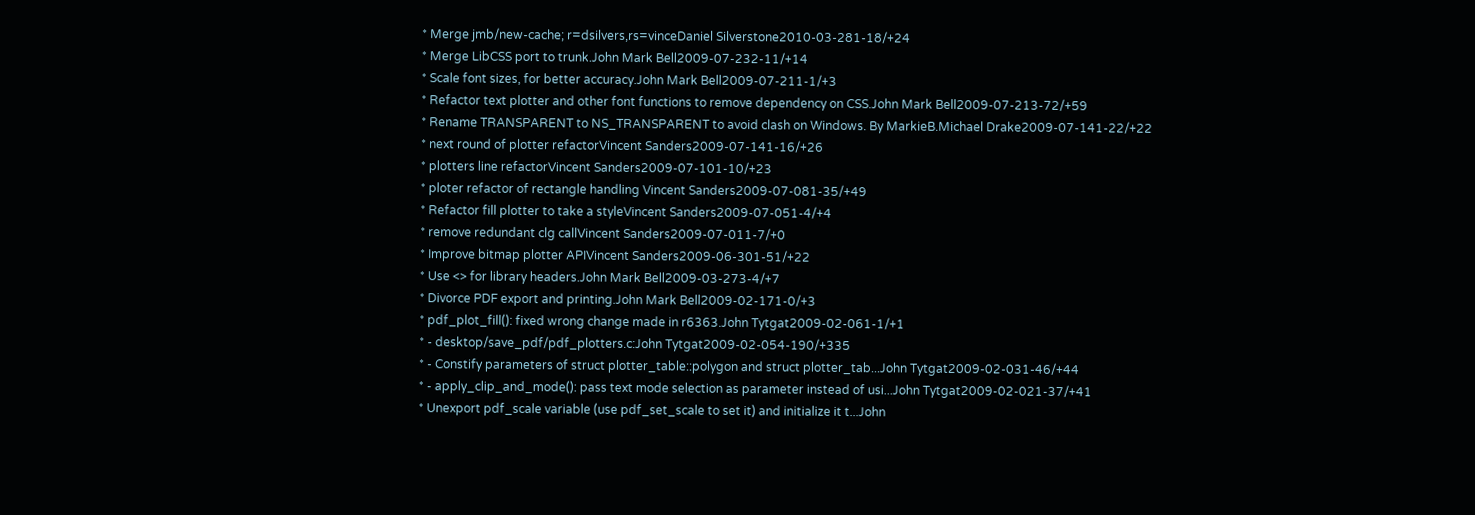* Merge jmb/new-cache; r=dsilvers,rs=vinceDaniel Silverstone2010-03-281-18/+24
* Merge LibCSS port to trunk.John Mark Bell2009-07-232-11/+14
* Scale font sizes, for better accuracy.John Mark Bell2009-07-211-1/+3
* Refactor text plotter and other font functions to remove dependency on CSS.John Mark Bell2009-07-213-72/+59
* Rename TRANSPARENT to NS_TRANSPARENT to avoid clash on Windows. By MarkieB.Michael Drake2009-07-141-22/+22
* next round of plotter refactorVincent Sanders2009-07-141-16/+26
* plotters line refactorVincent Sanders2009-07-101-10/+23
* ploter refactor of rectangle handling Vincent Sanders2009-07-081-35/+49
* Refactor fill plotter to take a styleVincent Sanders2009-07-051-4/+4
* remove redundant clg callVincent Sanders2009-07-011-7/+0
* Improve bitmap plotter APIVincent Sanders2009-06-301-51/+22
* Use <> for library headers.John Mark Bell2009-03-273-4/+7
* Divorce PDF export and printing.John Mark Bell2009-02-171-0/+3
* pdf_plot_fill(): fixed wrong change made in r6363.John Tytgat2009-02-061-1/+1
* - desktop/save_pdf/pdf_plotters.c:John Tytgat2009-02-054-190/+335
* - Constify parameters of struct plotter_table::polygon and struct plotter_tab...John Tytgat2009-02-031-46/+44
* - apply_clip_and_mode(): pass text mode selection as parameter instead of usi...John Tytgat2009-02-021-37/+41
* Unexport pdf_scale variable (use pdf_set_scale to set it) and initialize it t...John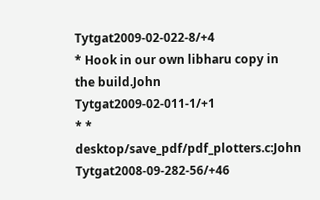Tytgat2009-02-022-8/+4
* Hook in our own libharu copy in the build.John Tytgat2009-02-011-1/+1
* * desktop/save_pdf/pdf_plotters.c:John Tytgat2008-09-282-56/+46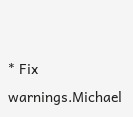* Fix warnings.Michael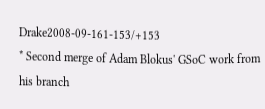Drake2008-09-161-153/+153
* Second merge of Adam Blokus' GSoC work from his branch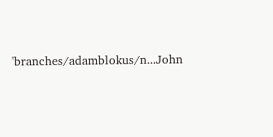'branches/adamblokus/n...John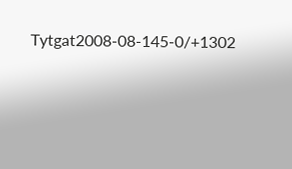Tytgat2008-08-145-0/+1302